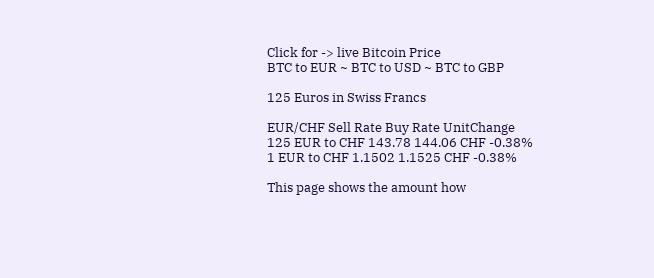Click for -> live Bitcoin Price
BTC to EUR ~ BTC to USD ~ BTC to GBP

125 Euros in Swiss Francs

EUR/CHF Sell Rate Buy Rate UnitChange
125 EUR to CHF 143.78 144.06 CHF -0.38%
1 EUR to CHF 1.1502 1.1525 CHF -0.38%

This page shows the amount how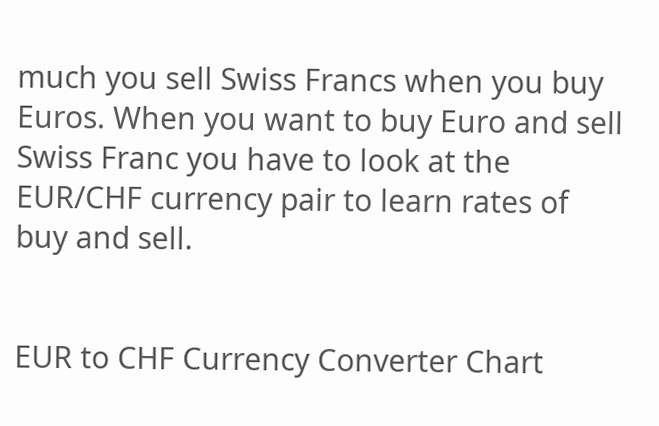much you sell Swiss Francs when you buy Euros. When you want to buy Euro and sell Swiss Franc you have to look at the EUR/CHF currency pair to learn rates of buy and sell.


EUR to CHF Currency Converter Chart